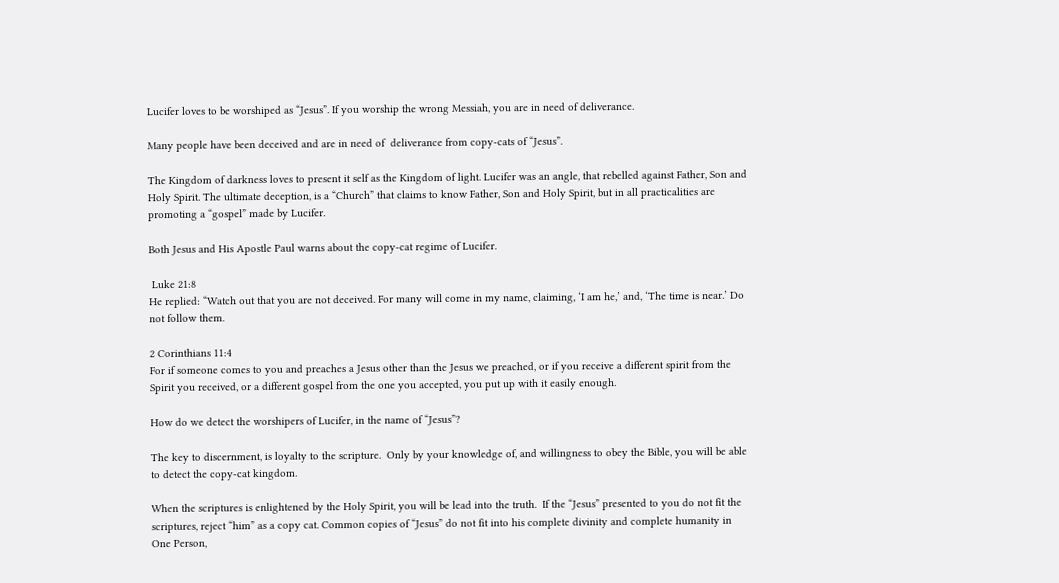Lucifer loves to be worshiped as “Jesus”. If you worship the wrong Messiah, you are in need of deliverance.

Many people have been deceived and are in need of  deliverance from copy-cats of “Jesus”.

The Kingdom of darkness loves to present it self as the Kingdom of light. Lucifer was an angle, that rebelled against Father, Son and Holy Spirit. The ultimate deception, is a “Church” that claims to know Father, Son and Holy Spirit, but in all practicalities are promoting a “gospel” made by Lucifer.

Both Jesus and His Apostle Paul warns about the copy-cat regime of Lucifer.

 Luke 21:8
He replied: “Watch out that you are not deceived. For many will come in my name, claiming, ‘I am he,’ and, ‘The time is near.’ Do not follow them.

2 Corinthians 11:4
For if someone comes to you and preaches a Jesus other than the Jesus we preached, or if you receive a different spirit from the Spirit you received, or a different gospel from the one you accepted, you put up with it easily enough.

How do we detect the worshipers of Lucifer, in the name of “Jesus”?

The key to discernment, is loyalty to the scripture.  Only by your knowledge of, and willingness to obey the Bible, you will be able to detect the copy-cat kingdom.

When the scriptures is enlightened by the Holy Spirit, you will be lead into the truth.  If the “Jesus” presented to you do not fit the scriptures, reject “him” as a copy cat. Common copies of “Jesus” do not fit into his complete divinity and complete humanity in One Person,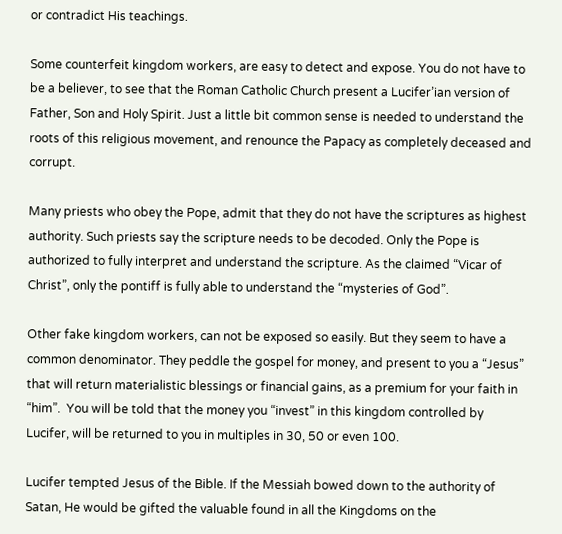or contradict His teachings.

Some counterfeit kingdom workers, are easy to detect and expose. You do not have to be a believer, to see that the Roman Catholic Church present a Lucifer’ian version of Father, Son and Holy Spirit. Just a little bit common sense is needed to understand the roots of this religious movement, and renounce the Papacy as completely deceased and corrupt.

Many priests who obey the Pope, admit that they do not have the scriptures as highest authority. Such priests say the scripture needs to be decoded. Only the Pope is authorized to fully interpret and understand the scripture. As the claimed “Vicar of Christ”, only the pontiff is fully able to understand the “mysteries of God”.

Other fake kingdom workers, can not be exposed so easily. But they seem to have a common denominator. They peddle the gospel for money, and present to you a “Jesus” that will return materialistic blessings or financial gains, as a premium for your faith in “him”.  You will be told that the money you “invest” in this kingdom controlled by Lucifer, will be returned to you in multiples in 30, 50 or even 100.

Lucifer tempted Jesus of the Bible. If the Messiah bowed down to the authority of Satan, He would be gifted the valuable found in all the Kingdoms on the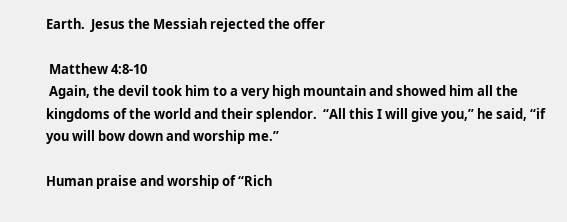Earth.  Jesus the Messiah rejected the offer

 Matthew 4:8-10
 Again, the devil took him to a very high mountain and showed him all the kingdoms of the world and their splendor.  “All this I will give you,” he said, “if you will bow down and worship me.”

Human praise and worship of “Rich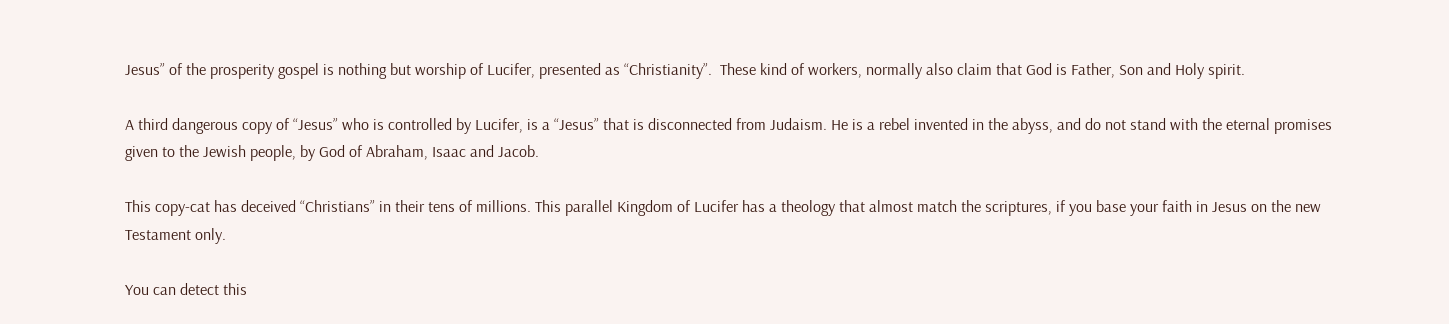Jesus” of the prosperity gospel is nothing but worship of Lucifer, presented as “Christianity”.  These kind of workers, normally also claim that God is Father, Son and Holy spirit.

A third dangerous copy of “Jesus” who is controlled by Lucifer, is a “Jesus” that is disconnected from Judaism. He is a rebel invented in the abyss, and do not stand with the eternal promises given to the Jewish people, by God of Abraham, Isaac and Jacob.

This copy-cat has deceived “Christians” in their tens of millions. This parallel Kingdom of Lucifer has a theology that almost match the scriptures, if you base your faith in Jesus on the new Testament only.

You can detect this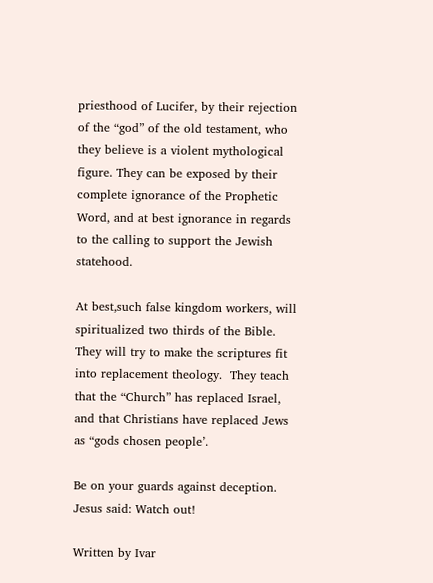priesthood of Lucifer, by their rejection of the “god” of the old testament, who they believe is a violent mythological figure. They can be exposed by their complete ignorance of the Prophetic Word, and at best ignorance in regards to the calling to support the Jewish statehood.

At best,such false kingdom workers, will spiritualized two thirds of the Bible. They will try to make the scriptures fit into replacement theology.  They teach that the “Church” has replaced Israel, and that Christians have replaced Jews as “gods chosen people’.

Be on your guards against deception. Jesus said: Watch out!

Written by Ivar